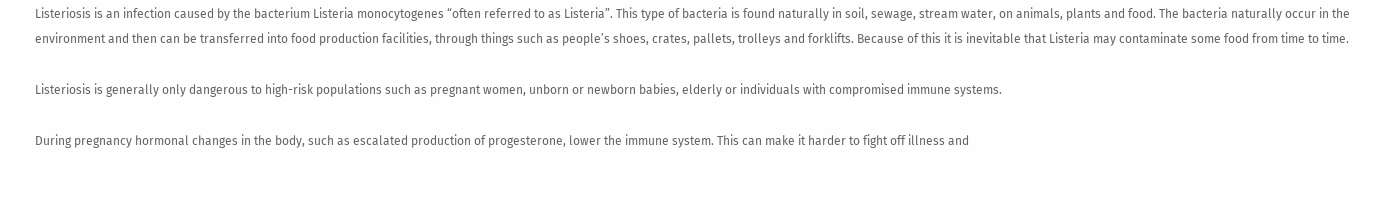Listeriosis is an infection caused by the bacterium Listeria monocytogenes “often referred to as Listeria”. This type of bacteria is found naturally in soil, sewage, stream water, on animals, plants and food. The bacteria naturally occur in the environment and then can be transferred into food production facilities, through things such as people’s shoes, crates, pallets, trolleys and forklifts. Because of this it is inevitable that Listeria may contaminate some food from time to time.

Listeriosis is generally only dangerous to high-risk populations such as pregnant women, unborn or newborn babies, elderly or individuals with compromised immune systems.

During pregnancy hormonal changes in the body, such as escalated production of progesterone, lower the immune system. This can make it harder to fight off illness and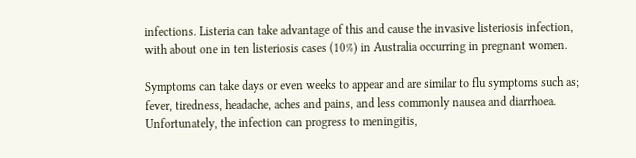infections. Listeria can take advantage of this and cause the invasive listeriosis infection, with about one in ten listeriosis cases (10%) in Australia occurring in pregnant women.

Symptoms can take days or even weeks to appear and are similar to flu symptoms such as; fever, tiredness, headache, aches and pains, and less commonly nausea and diarrhoea. Unfortunately, the infection can progress to meningitis,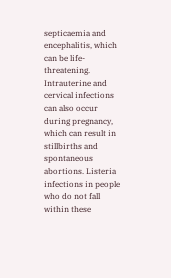septicaemia and encephalitis, which can be life-threatening. Intrauterine and cervical infections can also occur during pregnancy, which can result in stillbirths and spontaneous abortions. Listeria infections in people who do not fall within these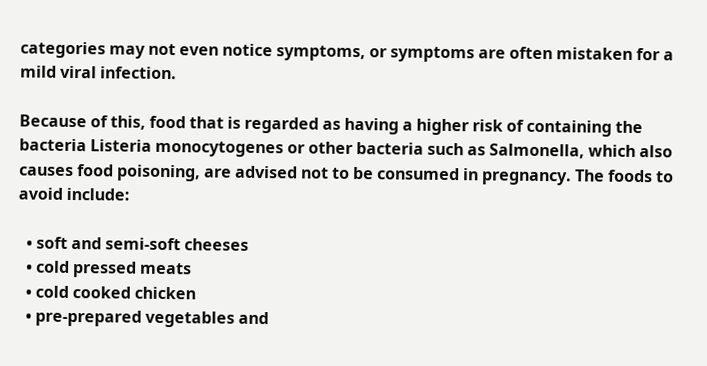categories may not even notice symptoms, or symptoms are often mistaken for a mild viral infection.

Because of this, food that is regarded as having a higher risk of containing the bacteria Listeria monocytogenes or other bacteria such as Salmonella, which also causes food poisoning, are advised not to be consumed in pregnancy. The foods to avoid include:

  • soft and semi-soft cheeses
  • cold pressed meats
  • cold cooked chicken
  • pre-prepared vegetables and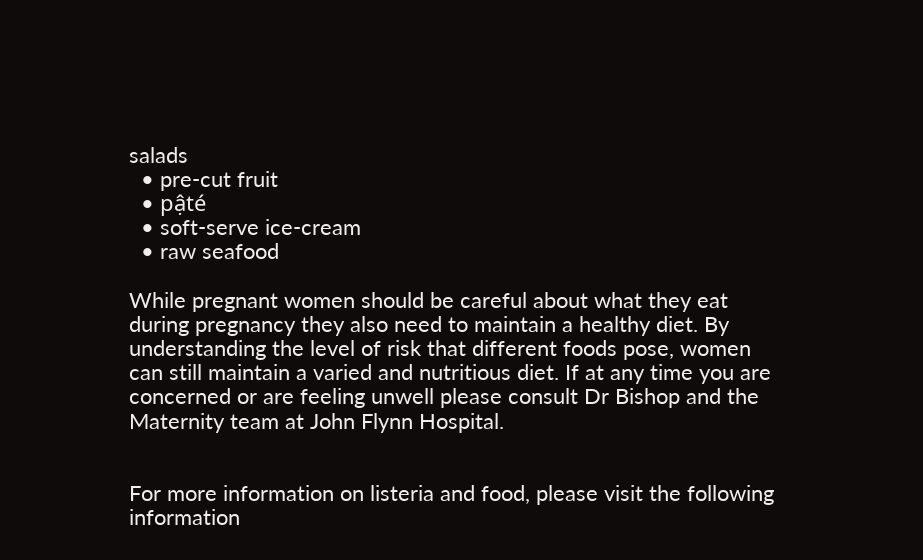salads
  • pre-cut fruit
  • pậté
  • soft-serve ice-cream
  • raw seafood

While pregnant women should be careful about what they eat during pregnancy they also need to maintain a healthy diet. By understanding the level of risk that different foods pose, women can still maintain a varied and nutritious diet. If at any time you are concerned or are feeling unwell please consult Dr Bishop and the Maternity team at John Flynn Hospital.


For more information on listeria and food, please visit the following information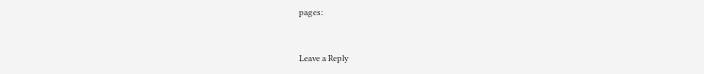pages:


Leave a Reply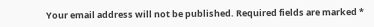Your email address will not be published. Required fields are marked *